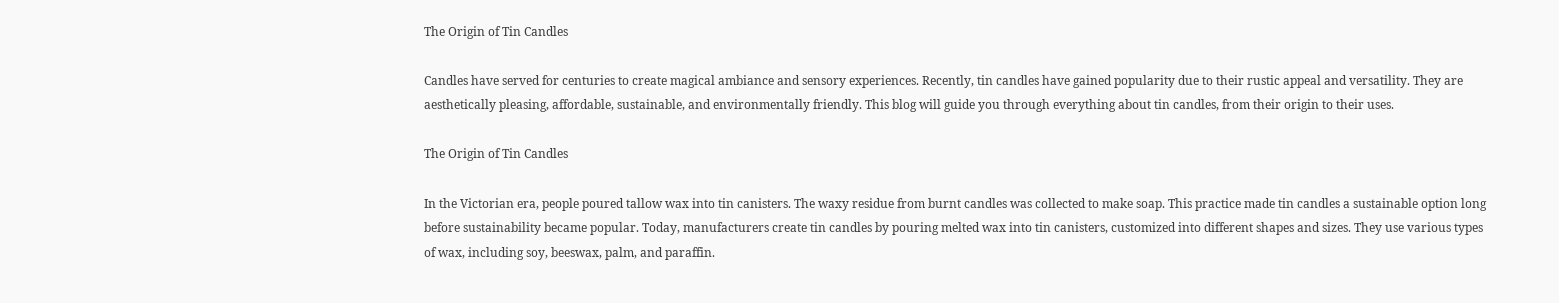The Origin of Tin Candles

Candles have served for centuries to create magical ambiance and sensory experiences. Recently, tin candles have gained popularity due to their rustic appeal and versatility. They are aesthetically pleasing, affordable, sustainable, and environmentally friendly. This blog will guide you through everything about tin candles, from their origin to their uses.

The Origin of Tin Candles

In the Victorian era, people poured tallow wax into tin canisters. The waxy residue from burnt candles was collected to make soap. This practice made tin candles a sustainable option long before sustainability became popular. Today, manufacturers create tin candles by pouring melted wax into tin canisters, customized into different shapes and sizes. They use various types of wax, including soy, beeswax, palm, and paraffin.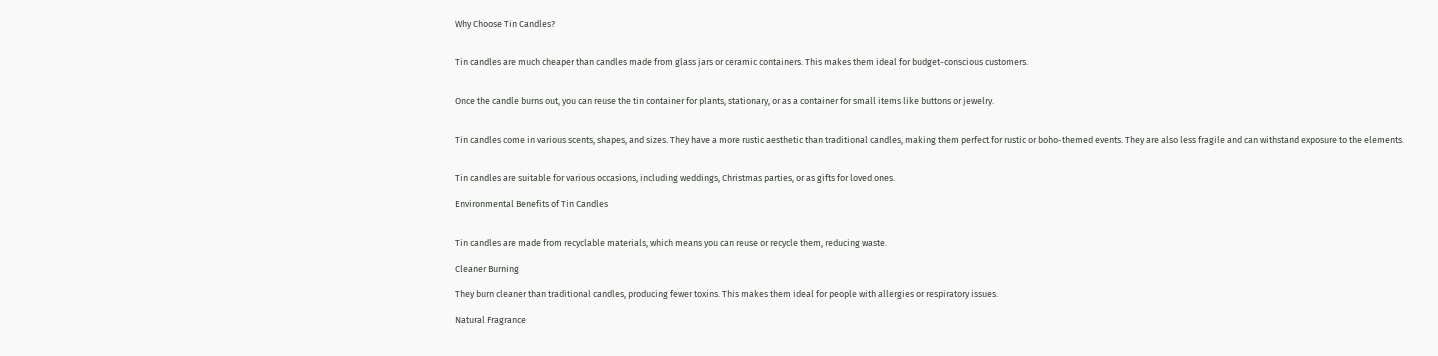Why Choose Tin Candles?


Tin candles are much cheaper than candles made from glass jars or ceramic containers. This makes them ideal for budget-conscious customers.


Once the candle burns out, you can reuse the tin container for plants, stationary, or as a container for small items like buttons or jewelry.


Tin candles come in various scents, shapes, and sizes. They have a more rustic aesthetic than traditional candles, making them perfect for rustic or boho-themed events. They are also less fragile and can withstand exposure to the elements.


Tin candles are suitable for various occasions, including weddings, Christmas parties, or as gifts for loved ones.

Environmental Benefits of Tin Candles


Tin candles are made from recyclable materials, which means you can reuse or recycle them, reducing waste.

Cleaner Burning

They burn cleaner than traditional candles, producing fewer toxins. This makes them ideal for people with allergies or respiratory issues.

Natural Fragrance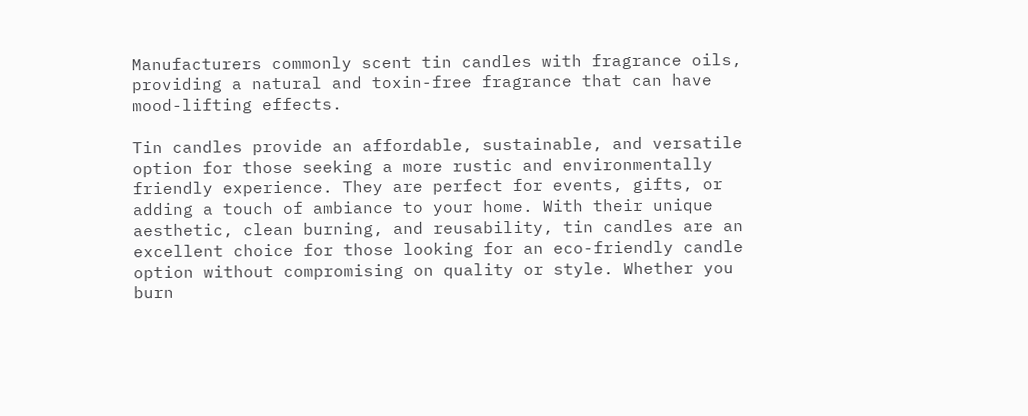Manufacturers commonly scent tin candles with fragrance oils, providing a natural and toxin-free fragrance that can have mood-lifting effects.

Tin candles provide an affordable, sustainable, and versatile option for those seeking a more rustic and environmentally friendly experience. They are perfect for events, gifts, or adding a touch of ambiance to your home. With their unique aesthetic, clean burning, and reusability, tin candles are an excellent choice for those looking for an eco-friendly candle option without compromising on quality or style. Whether you burn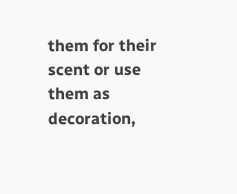them for their scent or use them as decoration,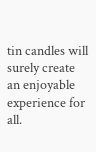tin candles will surely create an enjoyable experience for all.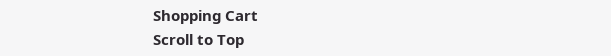Shopping Cart
Scroll to Top